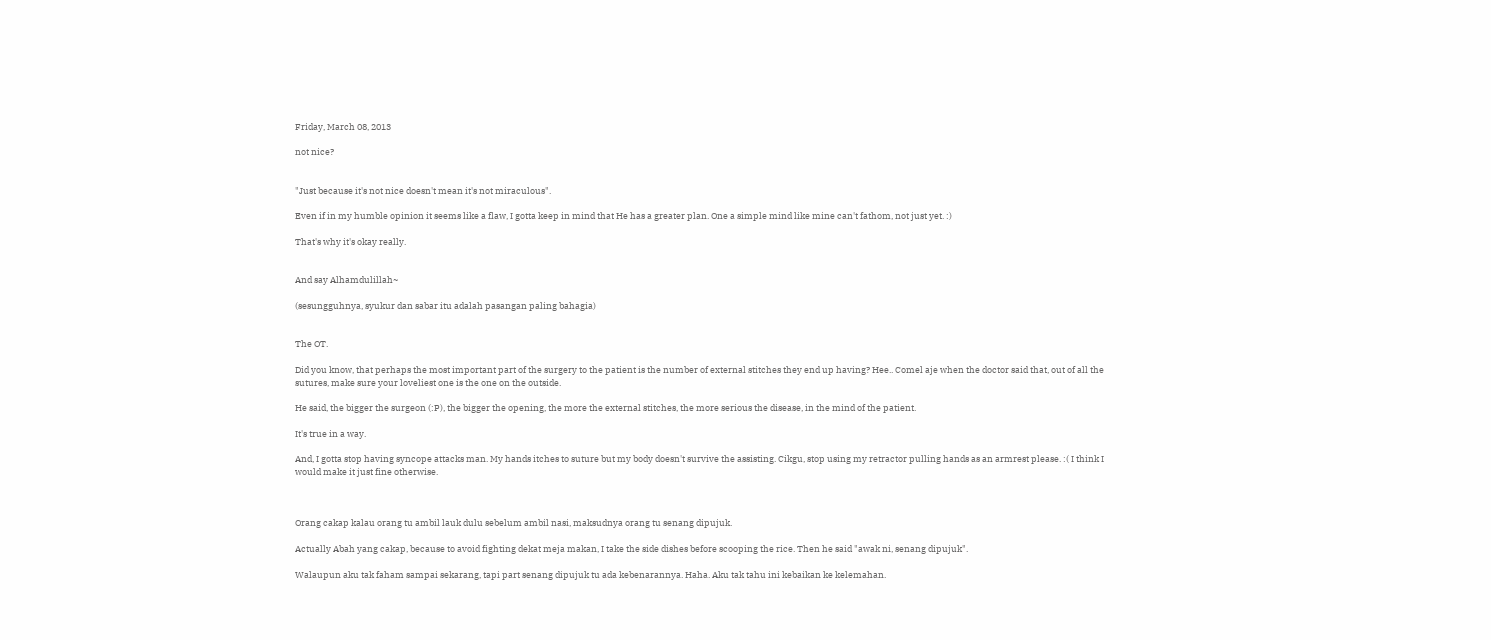Friday, March 08, 2013

not nice?


"Just because it's not nice doesn't mean it's not miraculous".

Even if in my humble opinion it seems like a flaw, I gotta keep in mind that He has a greater plan. One a simple mind like mine can't fathom, not just yet. :)

That's why it's okay really.


And say Alhamdulillah~

(sesungguhnya, syukur dan sabar itu adalah pasangan paling bahagia)


The OT.

Did you know, that perhaps the most important part of the surgery to the patient is the number of external stitches they end up having? Hee.. Comel aje when the doctor said that, out of all the sutures, make sure your loveliest one is the one on the outside.

He said, the bigger the surgeon (:P), the bigger the opening, the more the external stitches, the more serious the disease, in the mind of the patient.

It's true in a way.

And, I gotta stop having syncope attacks man. My hands itches to suture but my body doesn't survive the assisting. Cikgu, stop using my retractor pulling hands as an armrest please. :( I think I would make it just fine otherwise.



Orang cakap kalau orang tu ambil lauk dulu sebelum ambil nasi, maksudnya orang tu senang dipujuk.

Actually Abah yang cakap, because to avoid fighting dekat meja makan, I take the side dishes before scooping the rice. Then he said "awak ni, senang dipujuk".

Walaupun aku tak faham sampai sekarang, tapi part senang dipujuk tu ada kebenarannya. Haha. Aku tak tahu ini kebaikan ke kelemahan.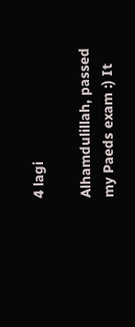4 lagi

Alhamdulillah, passed my Paeds exam :) It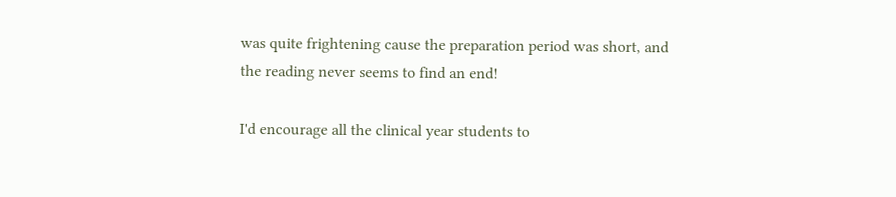was quite frightening cause the preparation period was short, and the reading never seems to find an end!

I'd encourage all the clinical year students to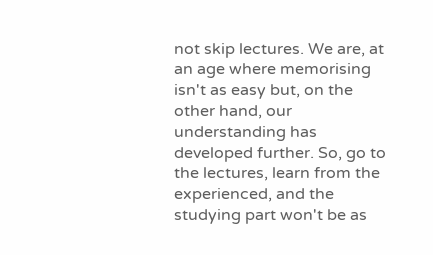not skip lectures. We are, at an age where memorising isn't as easy but, on the other hand, our understanding has developed further. So, go to the lectures, learn from the experienced, and the studying part won't be as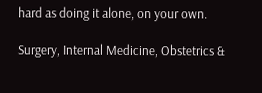hard as doing it alone, on your own.

Surgery, Internal Medicine, Obstetrics &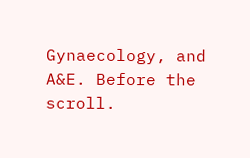Gynaecology, and A&E. Before the scroll.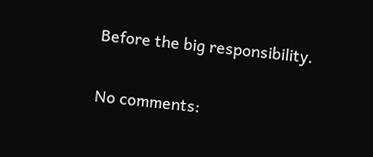Before the big responsibility.


No comments: